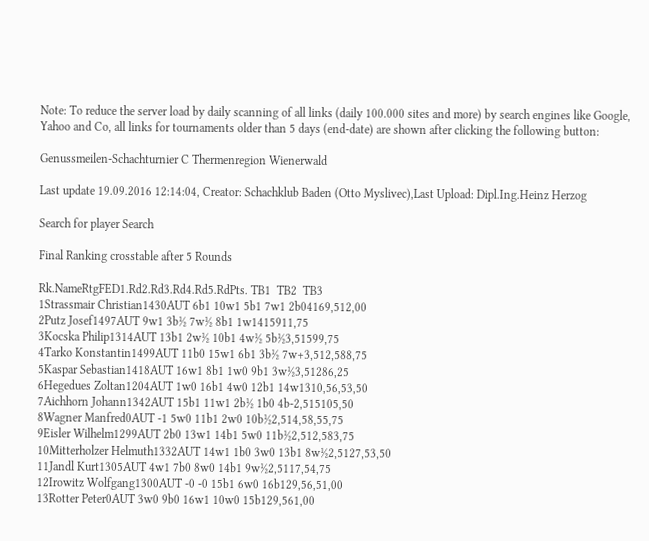Note: To reduce the server load by daily scanning of all links (daily 100.000 sites and more) by search engines like Google, Yahoo and Co, all links for tournaments older than 5 days (end-date) are shown after clicking the following button:

Genussmeilen-Schachturnier C Thermenregion Wienerwald

Last update 19.09.2016 12:14:04, Creator: Schachklub Baden (Otto Myslivec),Last Upload: Dipl.Ing.Heinz Herzog

Search for player Search

Final Ranking crosstable after 5 Rounds

Rk.NameRtgFED1.Rd2.Rd3.Rd4.Rd5.RdPts. TB1  TB2  TB3
1Strassmair Christian1430AUT 6b1 10w1 5b1 7w1 2b04169,512,00
2Putz Josef1497AUT 9w1 3b½ 7w½ 8b1 1w1415911,75
3Kocska Philip1314AUT 13b1 2w½ 10b1 4w½ 5b½3,51599,75
4Tarko Konstantin1499AUT 11b0 15w1 6b1 3b½ 7w+3,512,588,75
5Kaspar Sebastian1418AUT 16w1 8b1 1w0 9b1 3w½3,51286,25
6Hegedues Zoltan1204AUT 1w0 16b1 4w0 12b1 14w1310,56,53,50
7Aichhorn Johann1342AUT 15b1 11w1 2b½ 1b0 4b-2,515105,50
8Wagner Manfred0AUT -1 5w0 11b1 2w0 10b½2,514,58,55,75
9Eisler Wilhelm1299AUT 2b0 13w1 14b1 5w0 11b½2,512,583,75
10Mitterholzer Helmuth1332AUT 14w1 1b0 3w0 13b1 8w½2,5127,53,50
11Jandl Kurt1305AUT 4w1 7b0 8w0 14b1 9w½2,5117,54,75
12Irowitz Wolfgang1300AUT -0 -0 15b1 6w0 16b129,56,51,00
13Rotter Peter0AUT 3w0 9b0 16w1 10w0 15b129,561,00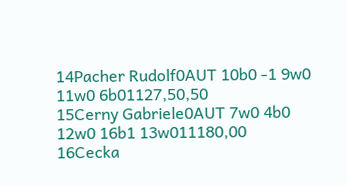14Pacher Rudolf0AUT 10b0 -1 9w0 11w0 6b01127,50,50
15Cerny Gabriele0AUT 7w0 4b0 12w0 16b1 13w011180,00
16Cecka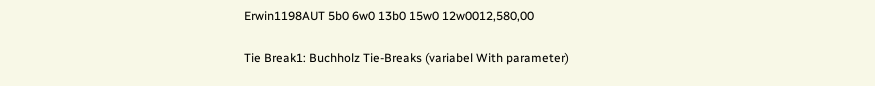Erwin1198AUT 5b0 6w0 13b0 15w0 12w0012,580,00

Tie Break1: Buchholz Tie-Breaks (variabel With parameter)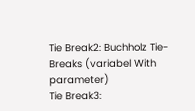Tie Break2: Buchholz Tie-Breaks (variabel With parameter)
Tie Break3: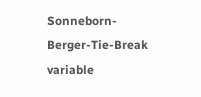Sonneborn-Berger-Tie-Break variable